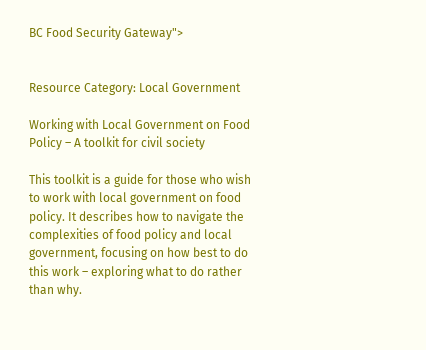BC Food Security Gateway">


Resource Category: Local Government

Working with Local Government on Food Policy – A toolkit for civil society

This toolkit is a guide for those who wish to work with local government on food policy. It describes how to navigate the complexities of food policy and local government, focusing on how best to do this work – exploring what to do rather than why.